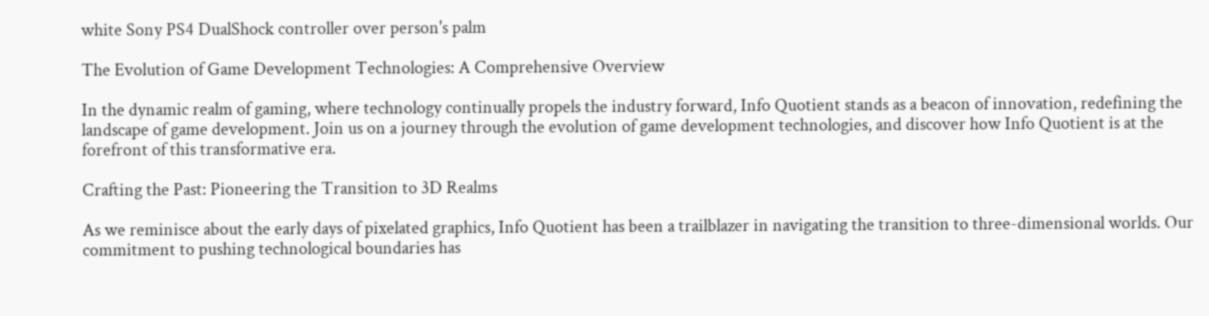white Sony PS4 DualShock controller over person's palm

The Evolution of Game Development Technologies: A Comprehensive Overview

In the dynamic realm of gaming, where technology continually propels the industry forward, Info Quotient stands as a beacon of innovation, redefining the landscape of game development. Join us on a journey through the evolution of game development technologies, and discover how Info Quotient is at the forefront of this transformative era.

Crafting the Past: Pioneering the Transition to 3D Realms

As we reminisce about the early days of pixelated graphics, Info Quotient has been a trailblazer in navigating the transition to three-dimensional worlds. Our commitment to pushing technological boundaries has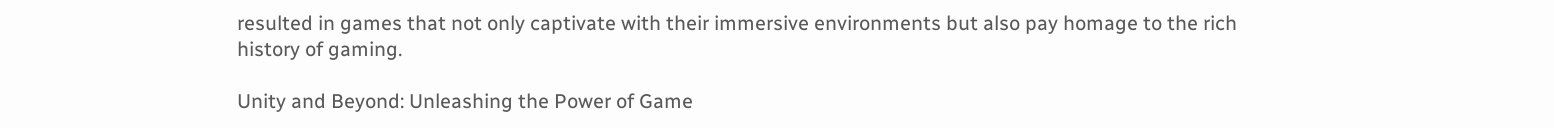resulted in games that not only captivate with their immersive environments but also pay homage to the rich history of gaming.

Unity and Beyond: Unleashing the Power of Game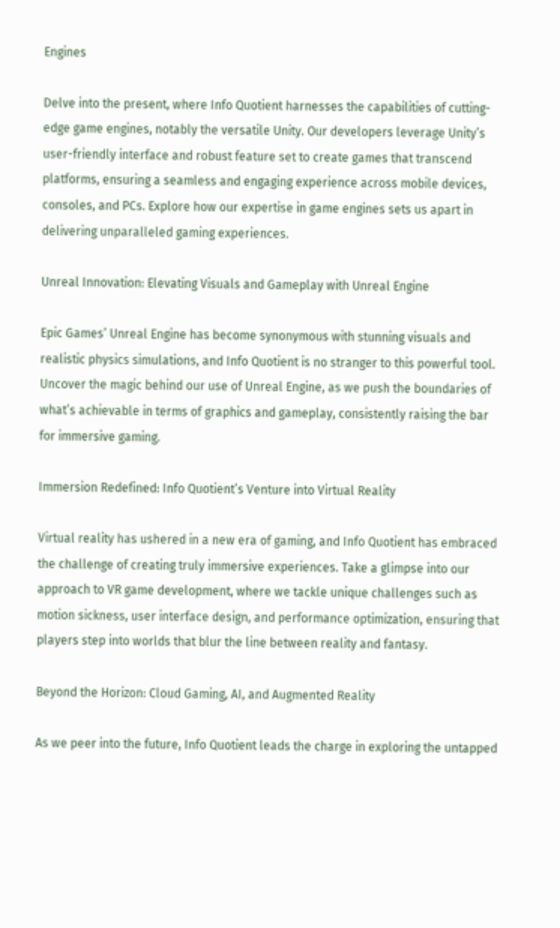Engines

Delve into the present, where Info Quotient harnesses the capabilities of cutting-edge game engines, notably the versatile Unity. Our developers leverage Unity’s user-friendly interface and robust feature set to create games that transcend platforms, ensuring a seamless and engaging experience across mobile devices, consoles, and PCs. Explore how our expertise in game engines sets us apart in delivering unparalleled gaming experiences.

Unreal Innovation: Elevating Visuals and Gameplay with Unreal Engine

Epic Games’ Unreal Engine has become synonymous with stunning visuals and realistic physics simulations, and Info Quotient is no stranger to this powerful tool. Uncover the magic behind our use of Unreal Engine, as we push the boundaries of what’s achievable in terms of graphics and gameplay, consistently raising the bar for immersive gaming.

Immersion Redefined: Info Quotient’s Venture into Virtual Reality

Virtual reality has ushered in a new era of gaming, and Info Quotient has embraced the challenge of creating truly immersive experiences. Take a glimpse into our approach to VR game development, where we tackle unique challenges such as motion sickness, user interface design, and performance optimization, ensuring that players step into worlds that blur the line between reality and fantasy.

Beyond the Horizon: Cloud Gaming, AI, and Augmented Reality

As we peer into the future, Info Quotient leads the charge in exploring the untapped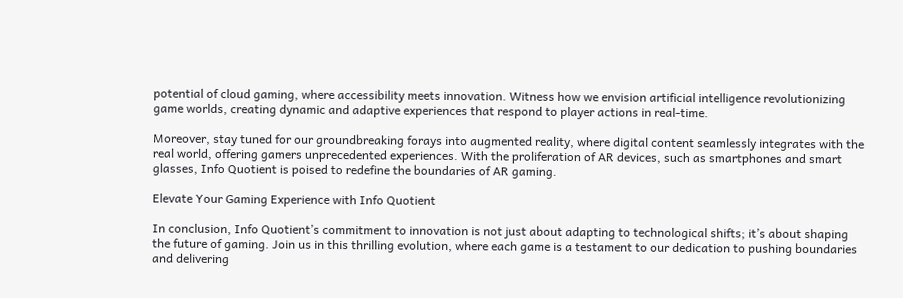potential of cloud gaming, where accessibility meets innovation. Witness how we envision artificial intelligence revolutionizing game worlds, creating dynamic and adaptive experiences that respond to player actions in real-time.

Moreover, stay tuned for our groundbreaking forays into augmented reality, where digital content seamlessly integrates with the real world, offering gamers unprecedented experiences. With the proliferation of AR devices, such as smartphones and smart glasses, Info Quotient is poised to redefine the boundaries of AR gaming.

Elevate Your Gaming Experience with Info Quotient

In conclusion, Info Quotient’s commitment to innovation is not just about adapting to technological shifts; it’s about shaping the future of gaming. Join us in this thrilling evolution, where each game is a testament to our dedication to pushing boundaries and delivering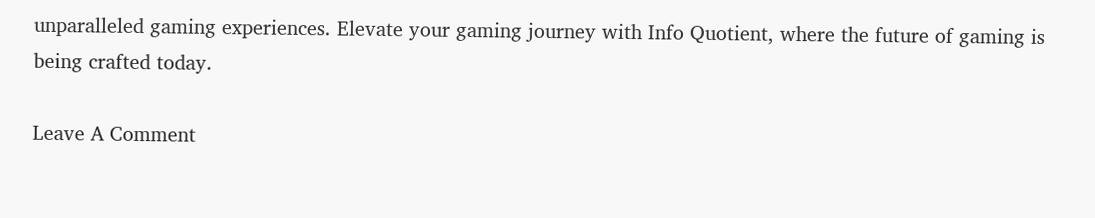unparalleled gaming experiences. Elevate your gaming journey with Info Quotient, where the future of gaming is being crafted today.

Leave A Comment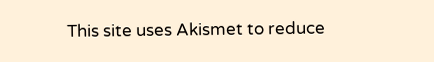This site uses Akismet to reduce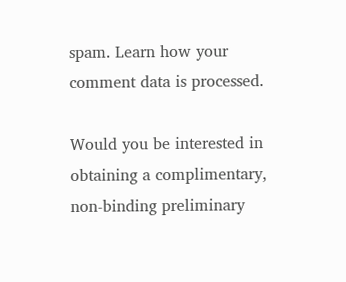spam. Learn how your comment data is processed.

Would you be interested in obtaining a complimentary, non-binding preliminary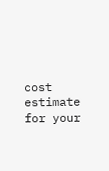cost estimate for your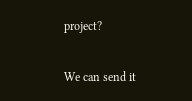project?

We can send it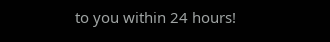to you within 24 hours!